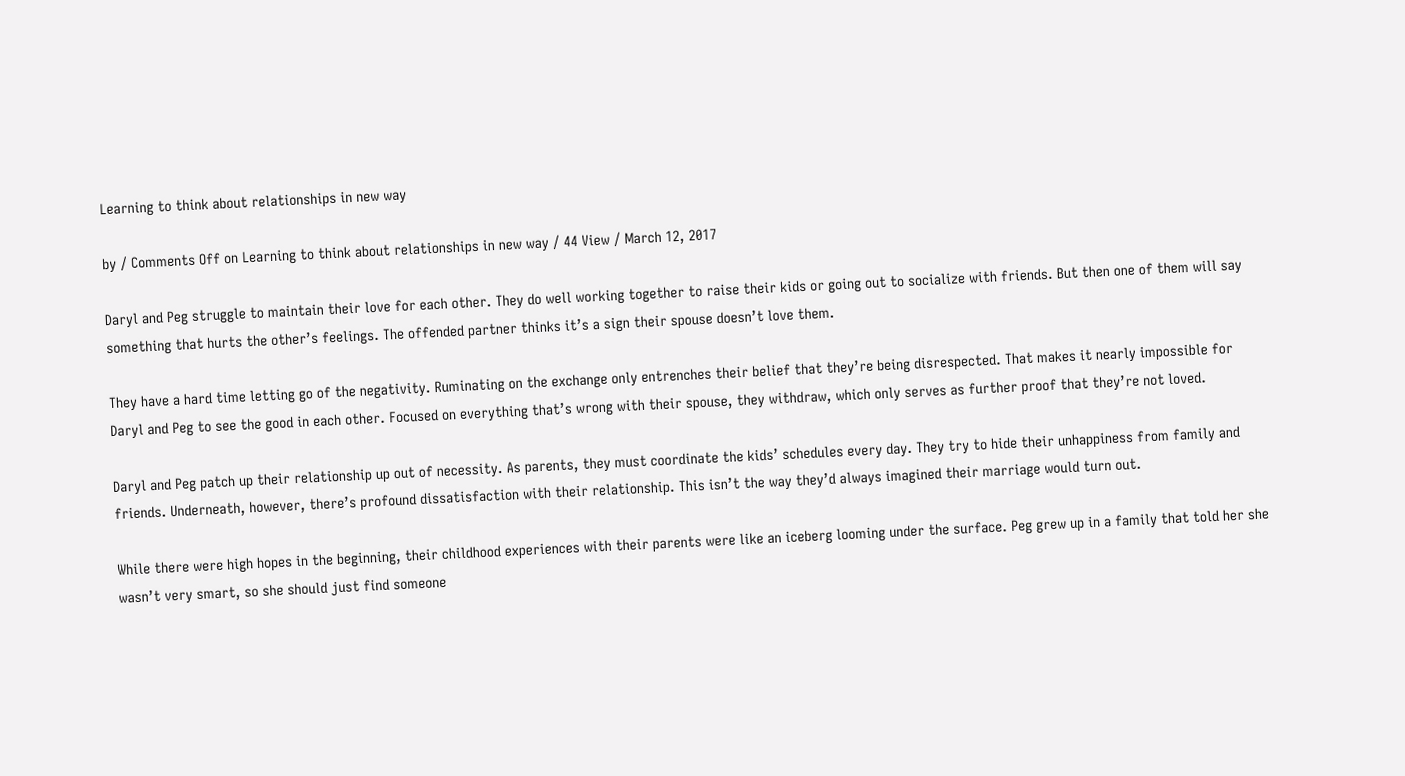Learning to think about relationships in new way

by / Comments Off on Learning to think about relationships in new way / 44 View / March 12, 2017

Daryl and Peg struggle to maintain their love for each other. They do well working together to raise their kids or going out to socialize with friends. But then one of them will say something that hurts the other’s feelings. The offended partner thinks it’s a sign their spouse doesn’t love them.

They have a hard time letting go of the negativity. Ruminating on the exchange only entrenches their belief that they’re being disrespected. That makes it nearly impossible for Daryl and Peg to see the good in each other. Focused on everything that’s wrong with their spouse, they withdraw, which only serves as further proof that they’re not loved.

Daryl and Peg patch up their relationship up out of necessity. As parents, they must coordinate the kids’ schedules every day. They try to hide their unhappiness from family and friends. Underneath, however, there’s profound dissatisfaction with their relationship. This isn’t the way they’d always imagined their marriage would turn out.

While there were high hopes in the beginning, their childhood experiences with their parents were like an iceberg looming under the surface. Peg grew up in a family that told her she wasn’t very smart, so she should just find someone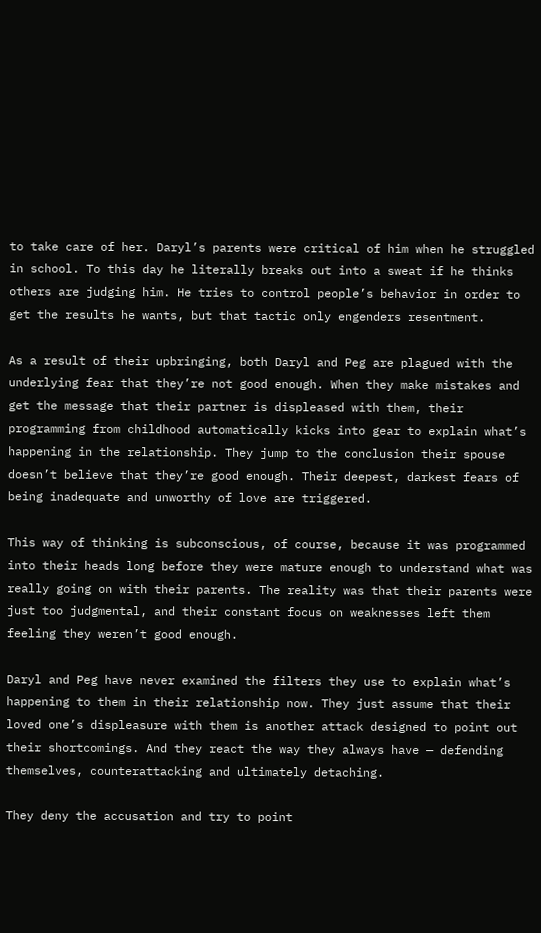to take care of her. Daryl’s parents were critical of him when he struggled in school. To this day he literally breaks out into a sweat if he thinks others are judging him. He tries to control people’s behavior in order to get the results he wants, but that tactic only engenders resentment.

As a result of their upbringing, both Daryl and Peg are plagued with the underlying fear that they’re not good enough. When they make mistakes and get the message that their partner is displeased with them, their programming from childhood automatically kicks into gear to explain what’s happening in the relationship. They jump to the conclusion their spouse doesn’t believe that they’re good enough. Their deepest, darkest fears of being inadequate and unworthy of love are triggered.

This way of thinking is subconscious, of course, because it was programmed into their heads long before they were mature enough to understand what was really going on with their parents. The reality was that their parents were just too judgmental, and their constant focus on weaknesses left them feeling they weren’t good enough.

Daryl and Peg have never examined the filters they use to explain what’s happening to them in their relationship now. They just assume that their loved one’s displeasure with them is another attack designed to point out their shortcomings. And they react the way they always have — defending themselves, counterattacking and ultimately detaching.

They deny the accusation and try to point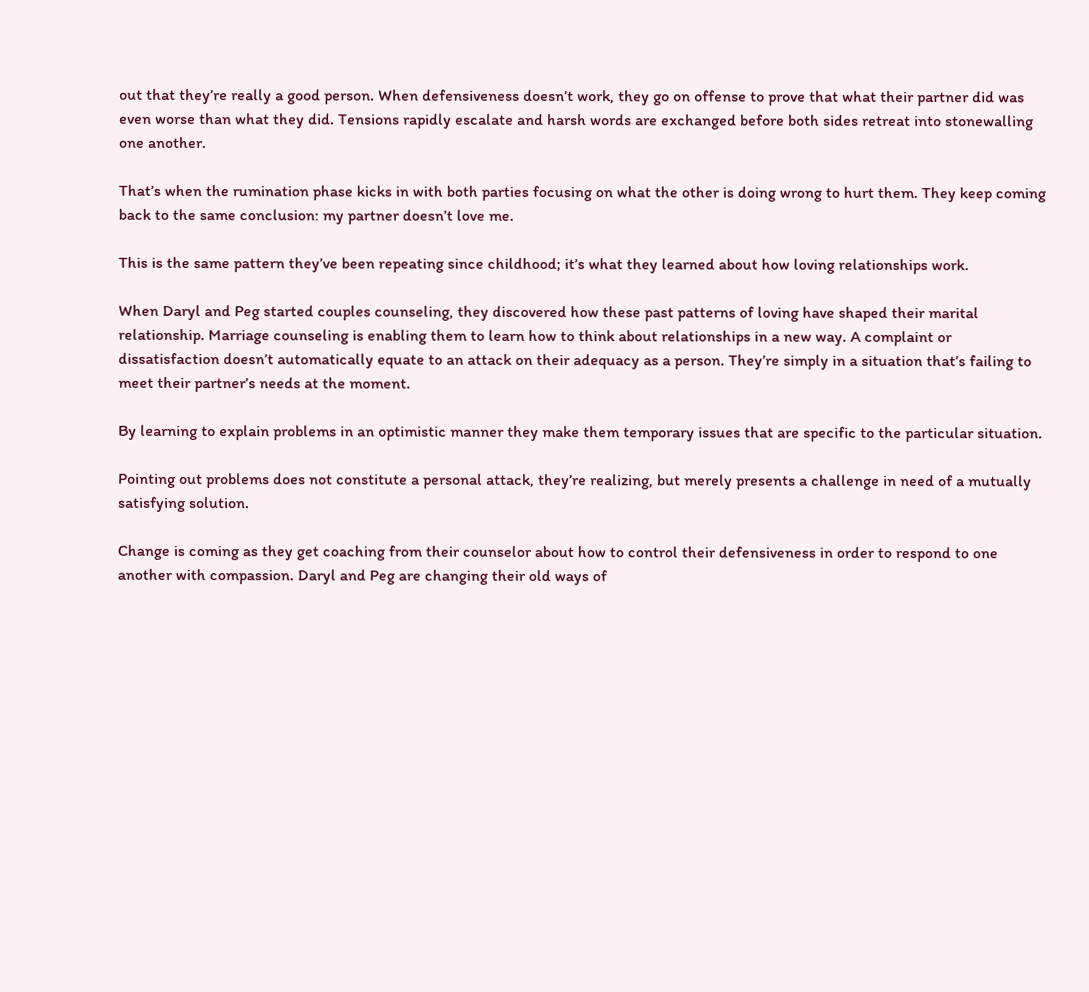out that they’re really a good person. When defensiveness doesn’t work, they go on offense to prove that what their partner did was even worse than what they did. Tensions rapidly escalate and harsh words are exchanged before both sides retreat into stonewalling one another.

That’s when the rumination phase kicks in with both parties focusing on what the other is doing wrong to hurt them. They keep coming back to the same conclusion: my partner doesn’t love me.

This is the same pattern they’ve been repeating since childhood; it’s what they learned about how loving relationships work.

When Daryl and Peg started couples counseling, they discovered how these past patterns of loving have shaped their marital relationship. Marriage counseling is enabling them to learn how to think about relationships in a new way. A complaint or dissatisfaction doesn’t automatically equate to an attack on their adequacy as a person. They’re simply in a situation that’s failing to meet their partner’s needs at the moment.

By learning to explain problems in an optimistic manner they make them temporary issues that are specific to the particular situation.

Pointing out problems does not constitute a personal attack, they’re realizing, but merely presents a challenge in need of a mutually satisfying solution.

Change is coming as they get coaching from their counselor about how to control their defensiveness in order to respond to one another with compassion. Daryl and Peg are changing their old ways of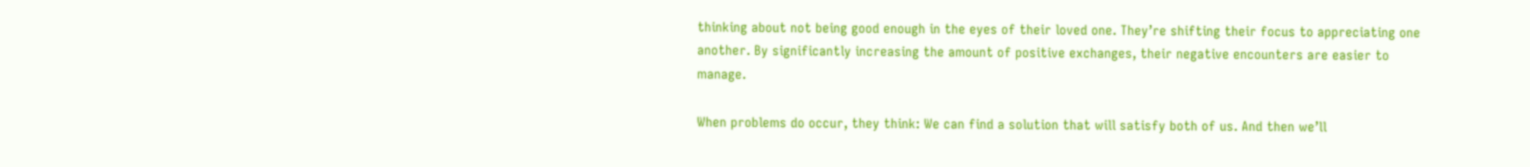thinking about not being good enough in the eyes of their loved one. They’re shifting their focus to appreciating one another. By significantly increasing the amount of positive exchanges, their negative encounters are easier to manage.

When problems do occur, they think: We can find a solution that will satisfy both of us. And then we’ll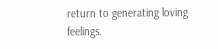return to generating loving feelings.